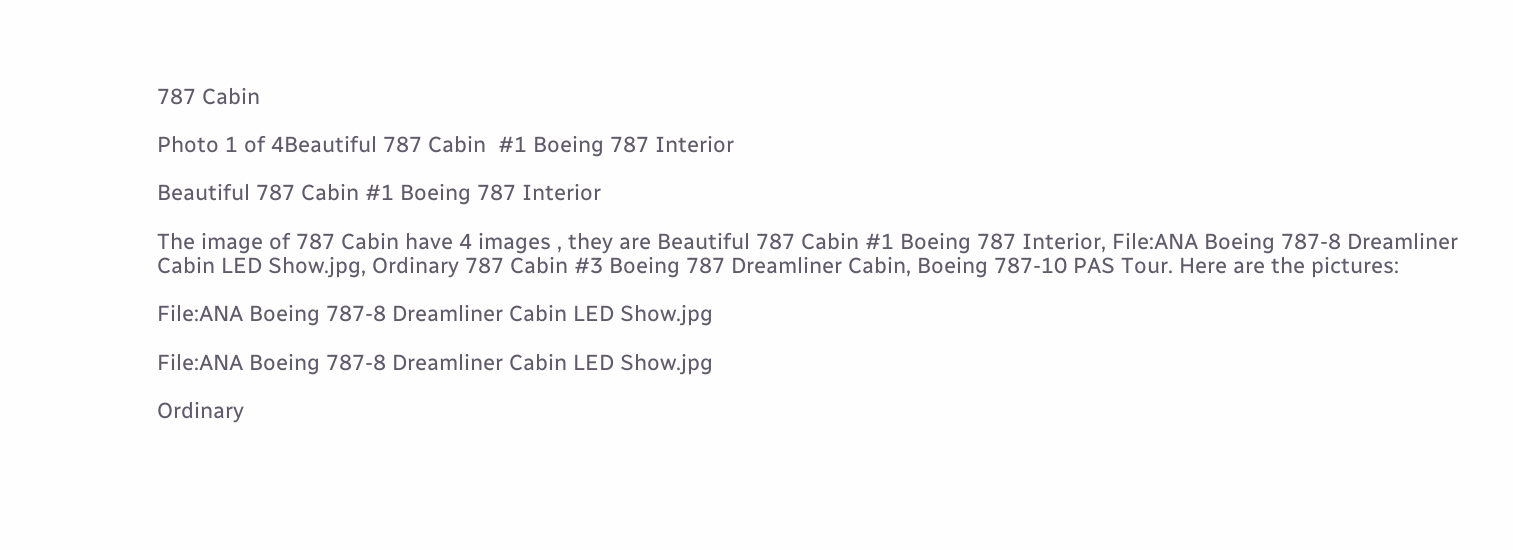787 Cabin

Photo 1 of 4Beautiful 787 Cabin  #1 Boeing 787 Interior

Beautiful 787 Cabin #1 Boeing 787 Interior

The image of 787 Cabin have 4 images , they are Beautiful 787 Cabin #1 Boeing 787 Interior, File:ANA Boeing 787-8 Dreamliner Cabin LED Show.jpg, Ordinary 787 Cabin #3 Boeing 787 Dreamliner Cabin, Boeing 787-10 PAS Tour. Here are the pictures:

File:ANA Boeing 787-8 Dreamliner Cabin LED Show.jpg

File:ANA Boeing 787-8 Dreamliner Cabin LED Show.jpg

Ordinary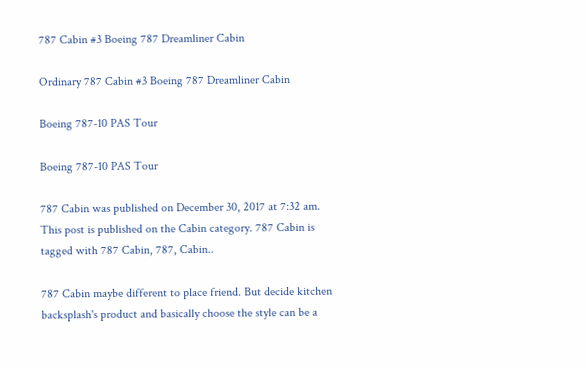787 Cabin #3 Boeing 787 Dreamliner Cabin

Ordinary 787 Cabin #3 Boeing 787 Dreamliner Cabin

Boeing 787-10 PAS Tour

Boeing 787-10 PAS Tour

787 Cabin was published on December 30, 2017 at 7:32 am. This post is published on the Cabin category. 787 Cabin is tagged with 787 Cabin, 787, Cabin..

787 Cabin maybe different to place friend. But decide kitchen backsplash's product and basically choose the style can be a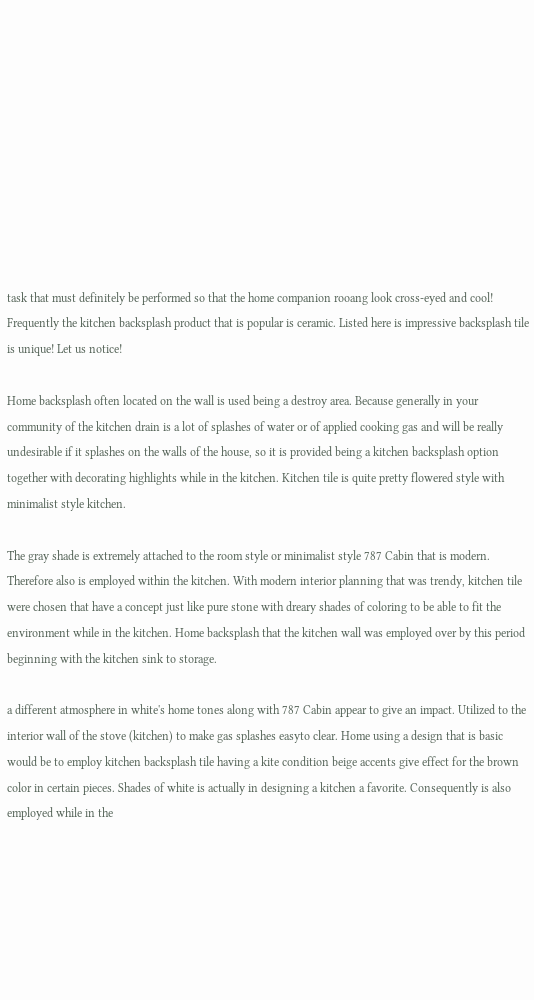task that must definitely be performed so that the home companion rooang look cross-eyed and cool! Frequently the kitchen backsplash product that is popular is ceramic. Listed here is impressive backsplash tile is unique! Let us notice!

Home backsplash often located on the wall is used being a destroy area. Because generally in your community of the kitchen drain is a lot of splashes of water or of applied cooking gas and will be really undesirable if it splashes on the walls of the house, so it is provided being a kitchen backsplash option together with decorating highlights while in the kitchen. Kitchen tile is quite pretty flowered style with minimalist style kitchen.

The gray shade is extremely attached to the room style or minimalist style 787 Cabin that is modern. Therefore also is employed within the kitchen. With modern interior planning that was trendy, kitchen tile were chosen that have a concept just like pure stone with dreary shades of coloring to be able to fit the environment while in the kitchen. Home backsplash that the kitchen wall was employed over by this period beginning with the kitchen sink to storage.

a different atmosphere in white's home tones along with 787 Cabin appear to give an impact. Utilized to the interior wall of the stove (kitchen) to make gas splashes easyto clear. Home using a design that is basic would be to employ kitchen backsplash tile having a kite condition beige accents give effect for the brown color in certain pieces. Shades of white is actually in designing a kitchen a favorite. Consequently is also employed while in the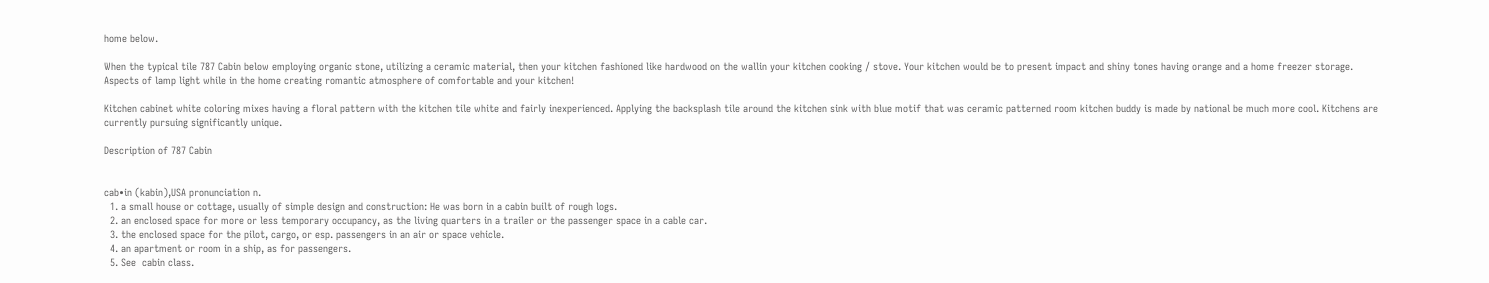home below.

When the typical tile 787 Cabin below employing organic stone, utilizing a ceramic material, then your kitchen fashioned like hardwood on the wallin your kitchen cooking / stove. Your kitchen would be to present impact and shiny tones having orange and a home freezer storage. Aspects of lamp light while in the home creating romantic atmosphere of comfortable and your kitchen!

Kitchen cabinet white coloring mixes having a floral pattern with the kitchen tile white and fairly inexperienced. Applying the backsplash tile around the kitchen sink with blue motif that was ceramic patterned room kitchen buddy is made by national be much more cool. Kitchens are currently pursuing significantly unique.

Description of 787 Cabin


cab•in (kabin),USA pronunciation n.
  1. a small house or cottage, usually of simple design and construction: He was born in a cabin built of rough logs.
  2. an enclosed space for more or less temporary occupancy, as the living quarters in a trailer or the passenger space in a cable car.
  3. the enclosed space for the pilot, cargo, or esp. passengers in an air or space vehicle.
  4. an apartment or room in a ship, as for passengers.
  5. See  cabin class.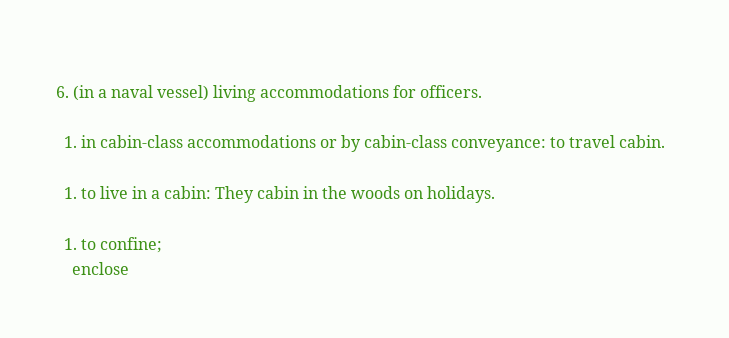6. (in a naval vessel) living accommodations for officers.

  1. in cabin-class accommodations or by cabin-class conveyance: to travel cabin.

  1. to live in a cabin: They cabin in the woods on holidays.

  1. to confine;
    enclose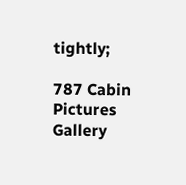tightly;

787 Cabin Pictures Gallery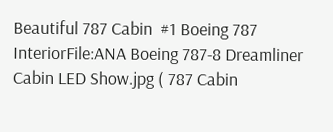Beautiful 787 Cabin  #1 Boeing 787 InteriorFile:ANA Boeing 787-8 Dreamliner Cabin LED Show.jpg ( 787 Cabin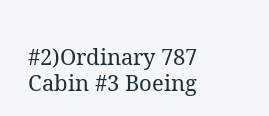#2)Ordinary 787 Cabin #3 Boeing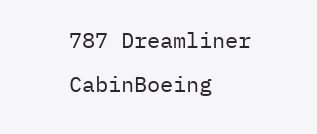787 Dreamliner CabinBoeing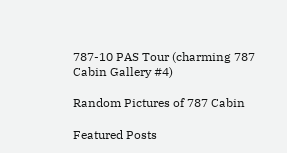787-10 PAS Tour (charming 787 Cabin Gallery #4)

Random Pictures of 787 Cabin

Featured Posts